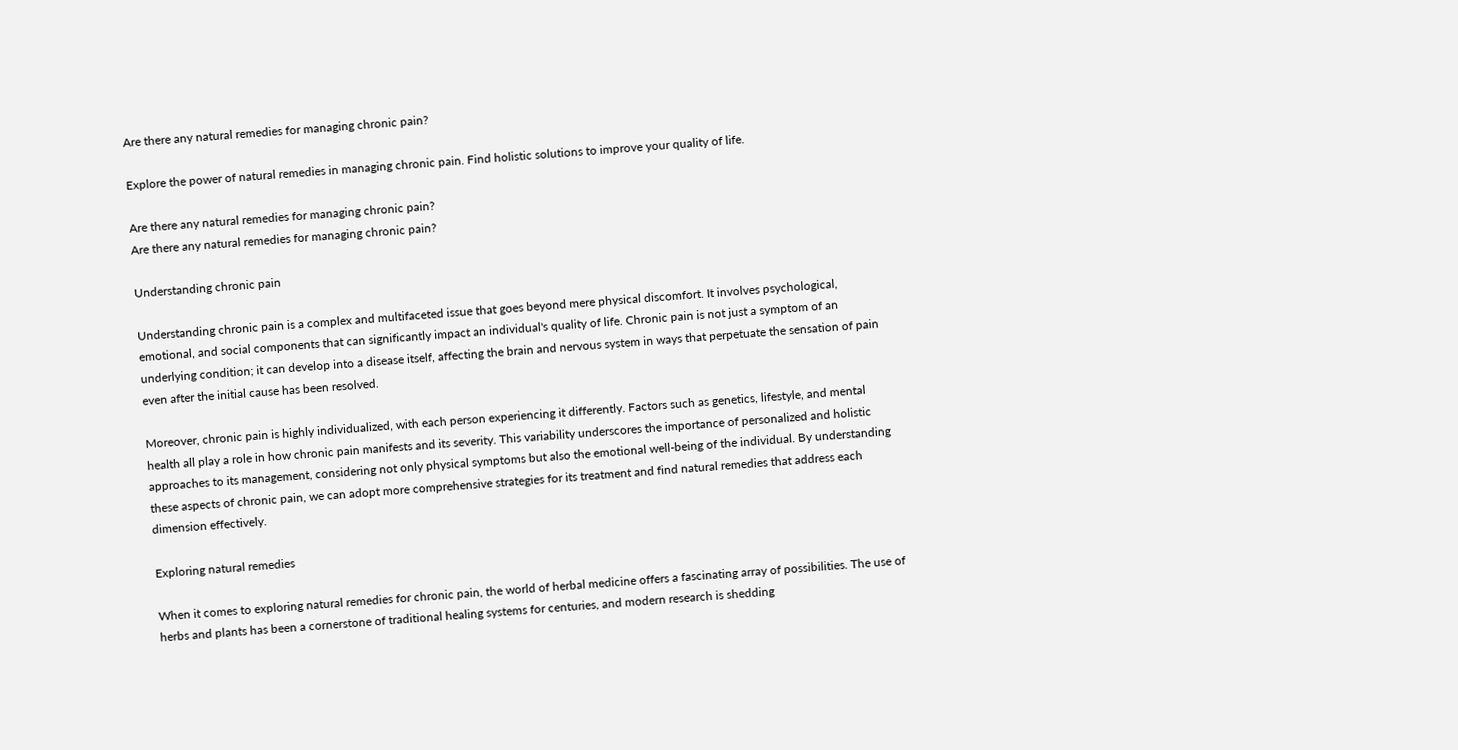Are there any natural remedies for managing chronic pain?

Explore the power of natural remedies in managing chronic pain. Find holistic solutions to improve your quality of life.

Are there any natural remedies for managing chronic pain?
Are there any natural remedies for managing chronic pain?

Understanding chronic pain

Understanding chronic pain is a complex and multifaceted issue that goes beyond mere physical discomfort. It involves psychological, emotional, and social components that can significantly impact an individual's quality of life. Chronic pain is not just a symptom of an underlying condition; it can develop into a disease itself, affecting the brain and nervous system in ways that perpetuate the sensation of pain even after the initial cause has been resolved.

Moreover, chronic pain is highly individualized, with each person experiencing it differently. Factors such as genetics, lifestyle, and mental health all play a role in how chronic pain manifests and its severity. This variability underscores the importance of personalized and holistic approaches to its management, considering not only physical symptoms but also the emotional well-being of the individual. By understanding these aspects of chronic pain, we can adopt more comprehensive strategies for its treatment and find natural remedies that address each dimension effectively.

Exploring natural remedies

When it comes to exploring natural remedies for chronic pain, the world of herbal medicine offers a fascinating array of possibilities. The use of herbs and plants has been a cornerstone of traditional healing systems for centuries, and modern research is shedding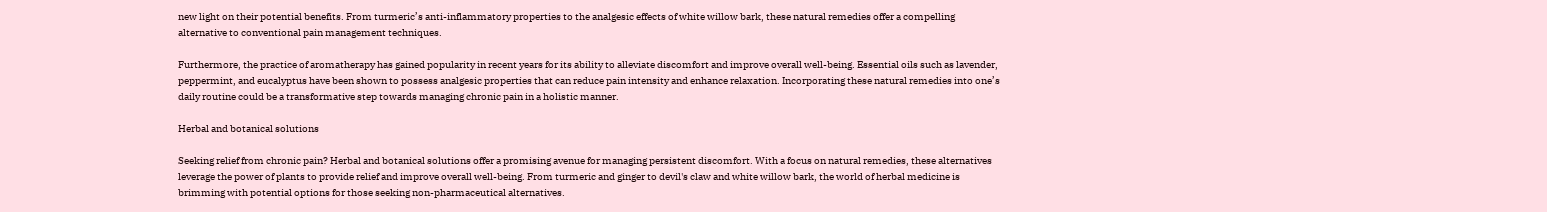new light on their potential benefits. From turmeric’s anti-inflammatory properties to the analgesic effects of white willow bark, these natural remedies offer a compelling alternative to conventional pain management techniques.

Furthermore, the practice of aromatherapy has gained popularity in recent years for its ability to alleviate discomfort and improve overall well-being. Essential oils such as lavender, peppermint, and eucalyptus have been shown to possess analgesic properties that can reduce pain intensity and enhance relaxation. Incorporating these natural remedies into one’s daily routine could be a transformative step towards managing chronic pain in a holistic manner.

Herbal and botanical solutions

Seeking relief from chronic pain? Herbal and botanical solutions offer a promising avenue for managing persistent discomfort. With a focus on natural remedies, these alternatives leverage the power of plants to provide relief and improve overall well-being. From turmeric and ginger to devil's claw and white willow bark, the world of herbal medicine is brimming with potential options for those seeking non-pharmaceutical alternatives.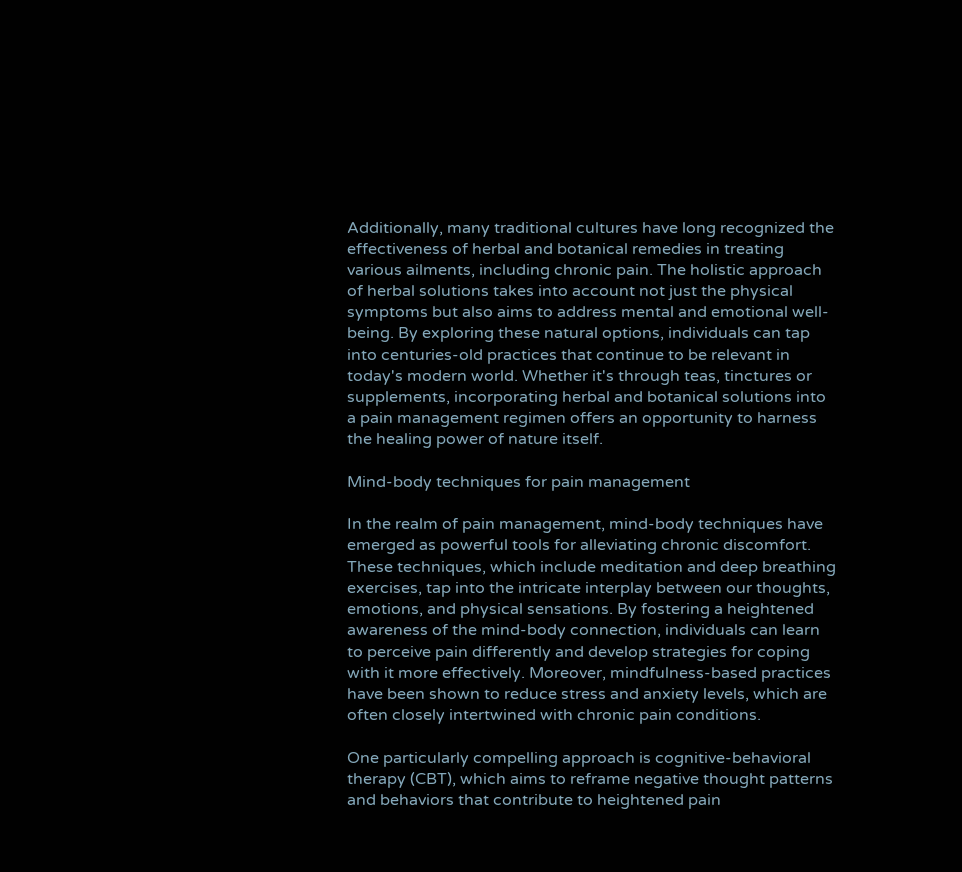Additionally, many traditional cultures have long recognized the effectiveness of herbal and botanical remedies in treating various ailments, including chronic pain. The holistic approach of herbal solutions takes into account not just the physical symptoms but also aims to address mental and emotional well-being. By exploring these natural options, individuals can tap into centuries-old practices that continue to be relevant in today's modern world. Whether it's through teas, tinctures or supplements, incorporating herbal and botanical solutions into a pain management regimen offers an opportunity to harness the healing power of nature itself.

Mind-body techniques for pain management

In the realm of pain management, mind-body techniques have emerged as powerful tools for alleviating chronic discomfort. These techniques, which include meditation and deep breathing exercises, tap into the intricate interplay between our thoughts, emotions, and physical sensations. By fostering a heightened awareness of the mind-body connection, individuals can learn to perceive pain differently and develop strategies for coping with it more effectively. Moreover, mindfulness-based practices have been shown to reduce stress and anxiety levels, which are often closely intertwined with chronic pain conditions.

One particularly compelling approach is cognitive-behavioral therapy (CBT), which aims to reframe negative thought patterns and behaviors that contribute to heightened pain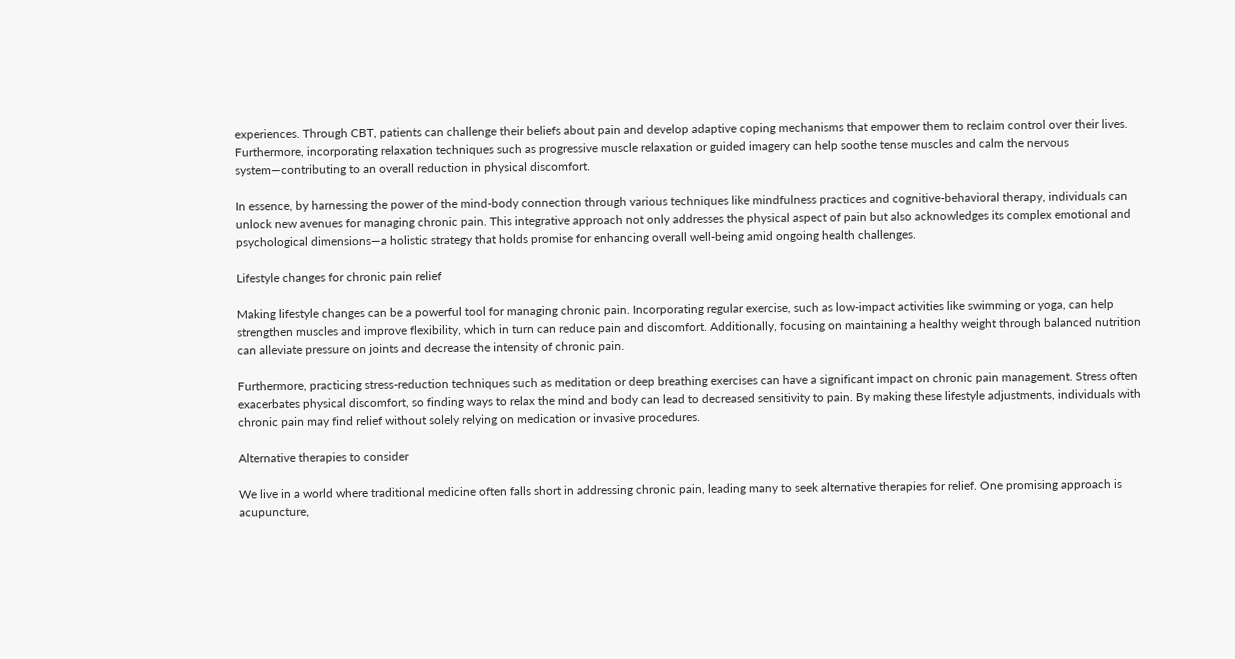experiences. Through CBT, patients can challenge their beliefs about pain and develop adaptive coping mechanisms that empower them to reclaim control over their lives. Furthermore, incorporating relaxation techniques such as progressive muscle relaxation or guided imagery can help soothe tense muscles and calm the nervous system—contributing to an overall reduction in physical discomfort.

In essence, by harnessing the power of the mind-body connection through various techniques like mindfulness practices and cognitive-behavioral therapy, individuals can unlock new avenues for managing chronic pain. This integrative approach not only addresses the physical aspect of pain but also acknowledges its complex emotional and psychological dimensions—a holistic strategy that holds promise for enhancing overall well-being amid ongoing health challenges.

Lifestyle changes for chronic pain relief

Making lifestyle changes can be a powerful tool for managing chronic pain. Incorporating regular exercise, such as low-impact activities like swimming or yoga, can help strengthen muscles and improve flexibility, which in turn can reduce pain and discomfort. Additionally, focusing on maintaining a healthy weight through balanced nutrition can alleviate pressure on joints and decrease the intensity of chronic pain.

Furthermore, practicing stress-reduction techniques such as meditation or deep breathing exercises can have a significant impact on chronic pain management. Stress often exacerbates physical discomfort, so finding ways to relax the mind and body can lead to decreased sensitivity to pain. By making these lifestyle adjustments, individuals with chronic pain may find relief without solely relying on medication or invasive procedures.

Alternative therapies to consider

We live in a world where traditional medicine often falls short in addressing chronic pain, leading many to seek alternative therapies for relief. One promising approach is acupuncture,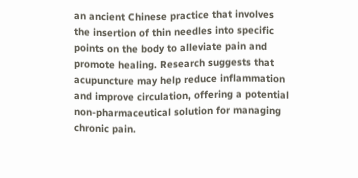an ancient Chinese practice that involves the insertion of thin needles into specific points on the body to alleviate pain and promote healing. Research suggests that acupuncture may help reduce inflammation and improve circulation, offering a potential non-pharmaceutical solution for managing chronic pain.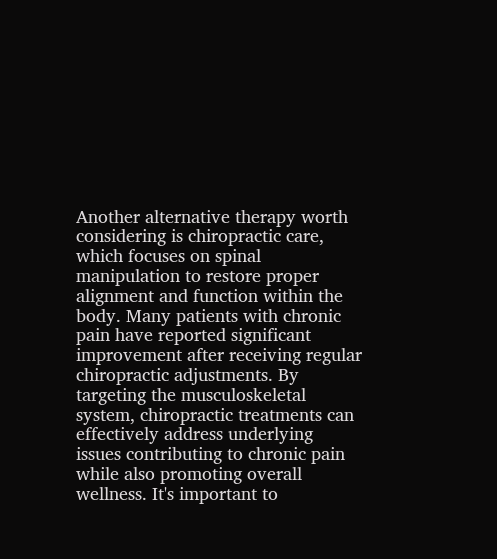Another alternative therapy worth considering is chiropractic care, which focuses on spinal manipulation to restore proper alignment and function within the body. Many patients with chronic pain have reported significant improvement after receiving regular chiropractic adjustments. By targeting the musculoskeletal system, chiropractic treatments can effectively address underlying issues contributing to chronic pain while also promoting overall wellness. It's important to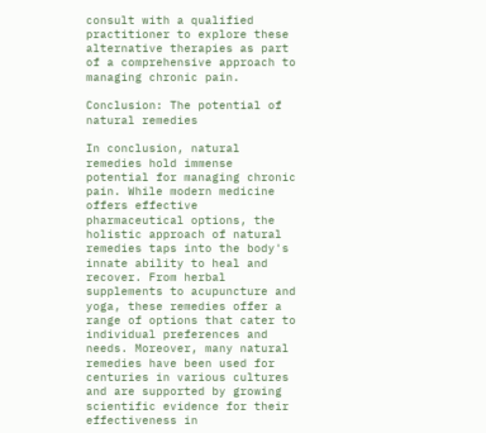consult with a qualified practitioner to explore these alternative therapies as part of a comprehensive approach to managing chronic pain.

Conclusion: The potential of natural remedies

In conclusion, natural remedies hold immense potential for managing chronic pain. While modern medicine offers effective pharmaceutical options, the holistic approach of natural remedies taps into the body's innate ability to heal and recover. From herbal supplements to acupuncture and yoga, these remedies offer a range of options that cater to individual preferences and needs. Moreover, many natural remedies have been used for centuries in various cultures and are supported by growing scientific evidence for their effectiveness in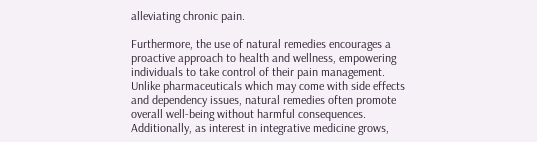alleviating chronic pain.

Furthermore, the use of natural remedies encourages a proactive approach to health and wellness, empowering individuals to take control of their pain management. Unlike pharmaceuticals which may come with side effects and dependency issues, natural remedies often promote overall well-being without harmful consequences. Additionally, as interest in integrative medicine grows,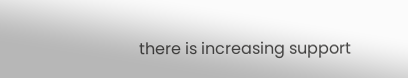there is increasing support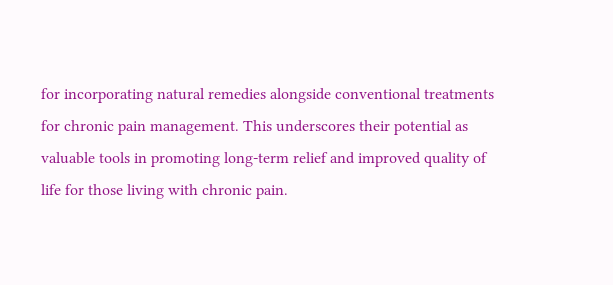for incorporating natural remedies alongside conventional treatments for chronic pain management. This underscores their potential as valuable tools in promoting long-term relief and improved quality of life for those living with chronic pain.